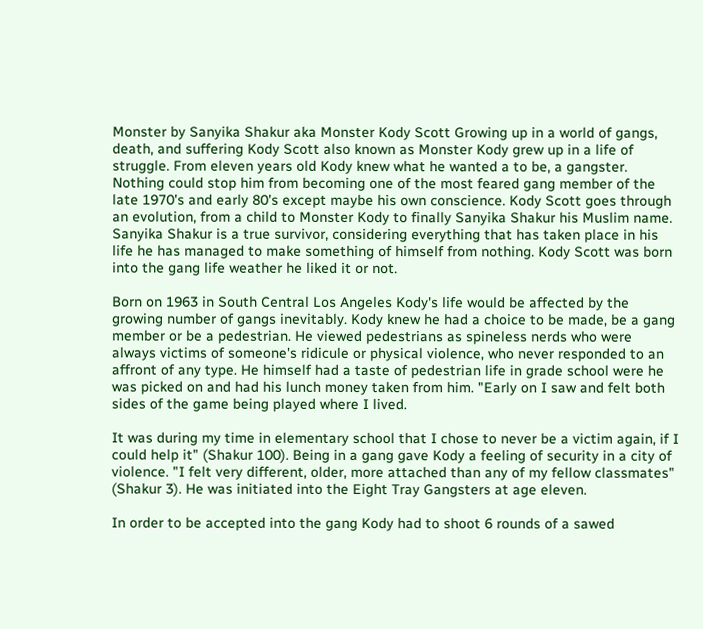Monster by Sanyika Shakur aka Monster Kody Scott Growing up in a world of gangs, death, and suffering Kody Scott also known as Monster Kody grew up in a life of struggle. From eleven years old Kody knew what he wanted a to be, a gangster. Nothing could stop him from becoming one of the most feared gang member of the late 1970's and early 80's except maybe his own conscience. Kody Scott goes through an evolution, from a child to Monster Kody to finally Sanyika Shakur his Muslim name. Sanyika Shakur is a true survivor, considering everything that has taken place in his life he has managed to make something of himself from nothing. Kody Scott was born into the gang life weather he liked it or not.

Born on 1963 in South Central Los Angeles Kody's life would be affected by the growing number of gangs inevitably. Kody knew he had a choice to be made, be a gang member or be a pedestrian. He viewed pedestrians as spineless nerds who were always victims of someone's ridicule or physical violence, who never responded to an affront of any type. He himself had a taste of pedestrian life in grade school were he was picked on and had his lunch money taken from him. "Early on I saw and felt both sides of the game being played where I lived.

It was during my time in elementary school that I chose to never be a victim again, if I could help it" (Shakur 100). Being in a gang gave Kody a feeling of security in a city of violence. "I felt very different, older, more attached than any of my fellow classmates" (Shakur 3). He was initiated into the Eight Tray Gangsters at age eleven.

In order to be accepted into the gang Kody had to shoot 6 rounds of a sawed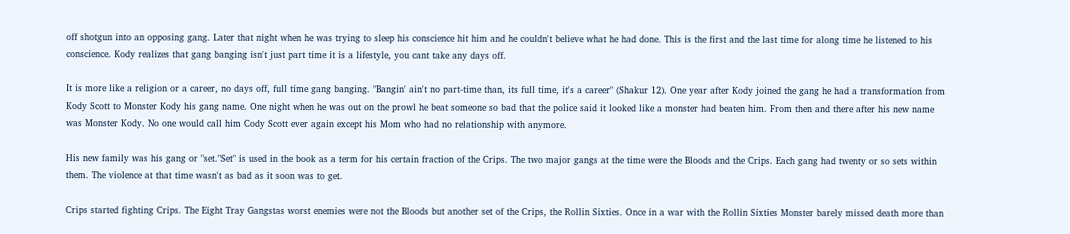off shotgun into an opposing gang. Later that night when he was trying to sleep his conscience hit him and he couldn't believe what he had done. This is the first and the last time for along time he listened to his conscience. Kody realizes that gang banging isn't just part time it is a lifestyle, you cant take any days off.

It is more like a religion or a career, no days off, full time gang banging. "Bangin' ain't no part-time than, its full time, it's a career" (Shakur 12). One year after Kody joined the gang he had a transformation from Kody Scott to Monster Kody his gang name. One night when he was out on the prowl he beat someone so bad that the police said it looked like a monster had beaten him. From then and there after his new name was Monster Kody. No one would call him Cody Scott ever again except his Mom who had no relationship with anymore.

His new family was his gang or "set."Set" is used in the book as a term for his certain fraction of the Crips. The two major gangs at the time were the Bloods and the Crips. Each gang had twenty or so sets within them. The violence at that time wasn't as bad as it soon was to get.

Crips started fighting Crips. The Eight Tray Gangstas worst enemies were not the Bloods but another set of the Crips, the Rollin Sixties. Once in a war with the Rollin Sixties Monster barely missed death more than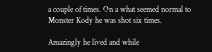a couple of times. On a what seemed normal to Monster Kody he was shot six times.

Amazingly he lived and while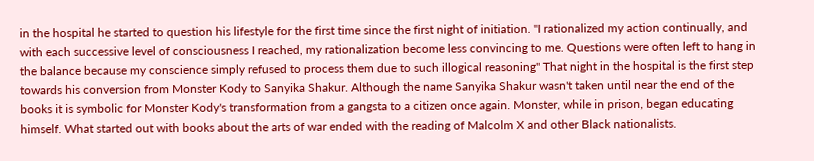in the hospital he started to question his lifestyle for the first time since the first night of initiation. "I rationalized my action continually, and with each successive level of consciousness I reached, my rationalization become less convincing to me. Questions were often left to hang in the balance because my conscience simply refused to process them due to such illogical reasoning" That night in the hospital is the first step towards his conversion from Monster Kody to Sanyika Shakur. Although the name Sanyika Shakur wasn't taken until near the end of the books it is symbolic for Monster Kody's transformation from a gangsta to a citizen once again. Monster, while in prison, began educating himself. What started out with books about the arts of war ended with the reading of Malcolm X and other Black nationalists.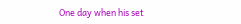One day when his set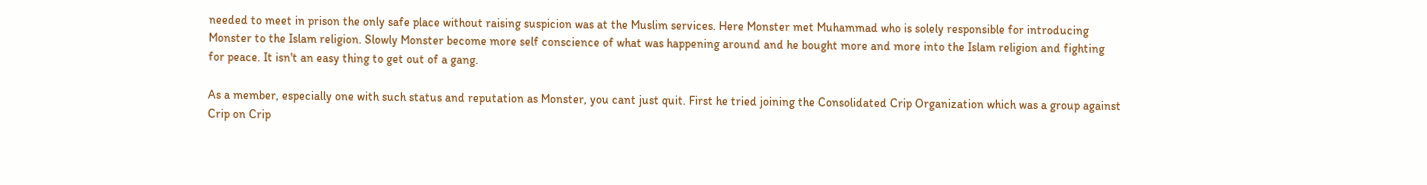needed to meet in prison the only safe place without raising suspicion was at the Muslim services. Here Monster met Muhammad who is solely responsible for introducing Monster to the Islam religion. Slowly Monster become more self conscience of what was happening around and he bought more and more into the Islam religion and fighting for peace. It isn't an easy thing to get out of a gang.

As a member, especially one with such status and reputation as Monster, you cant just quit. First he tried joining the Consolidated Crip Organization which was a group against Crip on Crip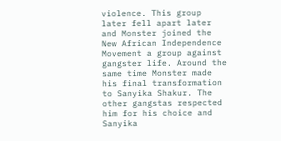violence. This group later fell apart later and Monster joined the New African Independence Movement a group against gangster life. Around the same time Monster made his final transformation to Sanyika Shakur. The other gangstas respected him for his choice and Sanyika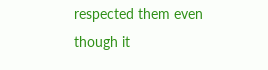respected them even though it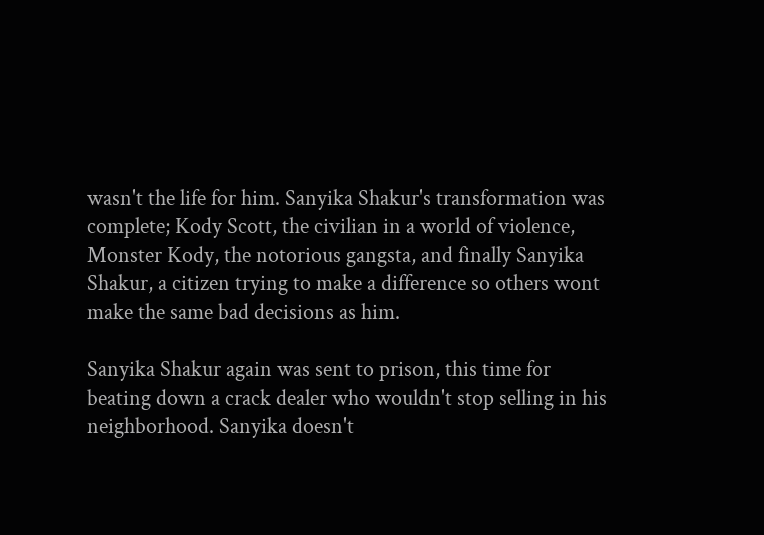wasn't the life for him. Sanyika Shakur's transformation was complete; Kody Scott, the civilian in a world of violence, Monster Kody, the notorious gangsta, and finally Sanyika Shakur, a citizen trying to make a difference so others wont make the same bad decisions as him.

Sanyika Shakur again was sent to prison, this time for beating down a crack dealer who wouldn't stop selling in his neighborhood. Sanyika doesn't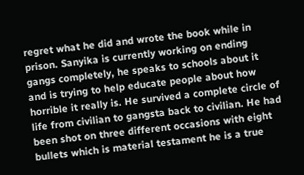regret what he did and wrote the book while in prison. Sanyika is currently working on ending gangs completely, he speaks to schools about it and is trying to help educate people about how horrible it really is. He survived a complete circle of life from civilian to gangsta back to civilian. He had been shot on three different occasions with eight bullets which is material testament he is a true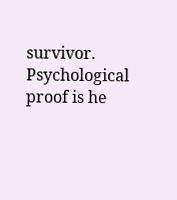survivor. Psychological proof is he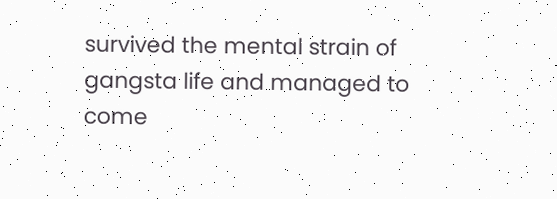survived the mental strain of gangsta life and managed to come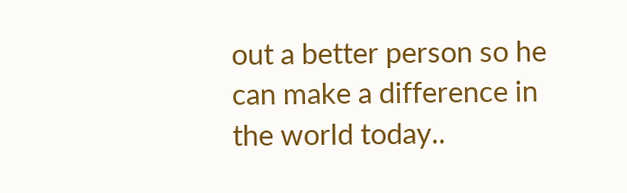out a better person so he can make a difference in the world today..